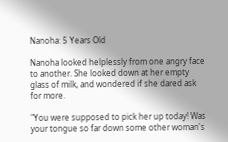Nanoha: 5 Years Old

Nanoha looked helplessly from one angry face to another. She looked down at her empty glass of milk, and wondered if she dared ask for more.

"You were supposed to pick her up today! Was your tongue so far down some other woman's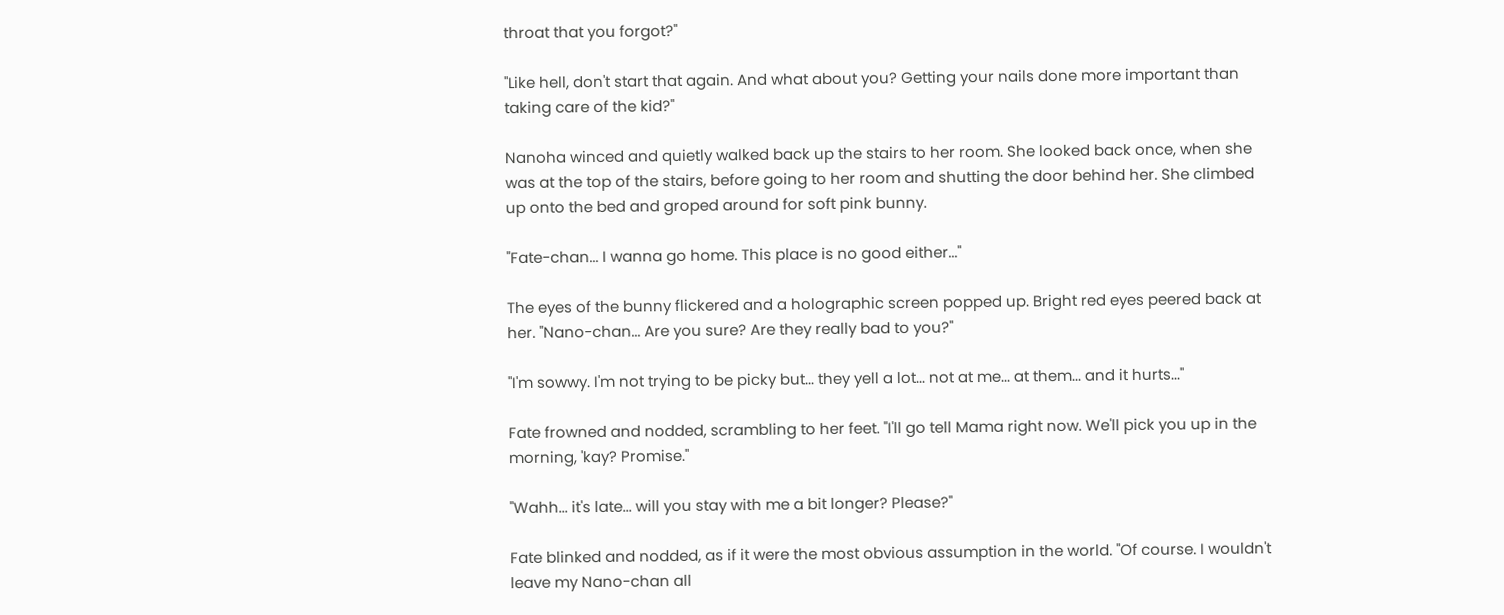throat that you forgot?"

"Like hell, don't start that again. And what about you? Getting your nails done more important than taking care of the kid?"

Nanoha winced and quietly walked back up the stairs to her room. She looked back once, when she was at the top of the stairs, before going to her room and shutting the door behind her. She climbed up onto the bed and groped around for soft pink bunny.

"Fate-chan... I wanna go home. This place is no good either..."

The eyes of the bunny flickered and a holographic screen popped up. Bright red eyes peered back at her. "Nano-chan... Are you sure? Are they really bad to you?"

"I'm sowwy. I'm not trying to be picky but... they yell a lot... not at me... at them... and it hurts..."

Fate frowned and nodded, scrambling to her feet. "I'll go tell Mama right now. We'll pick you up in the morning, 'kay? Promise."

"Wahh... it's late... will you stay with me a bit longer? Please?"

Fate blinked and nodded, as if it were the most obvious assumption in the world. "Of course. I wouldn't leave my Nano-chan all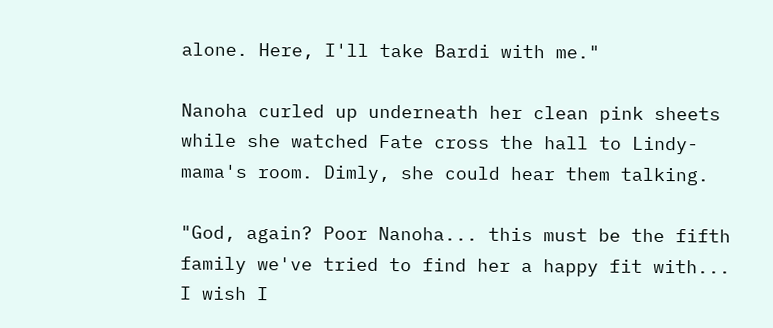alone. Here, I'll take Bardi with me."

Nanoha curled up underneath her clean pink sheets while she watched Fate cross the hall to Lindy-mama's room. Dimly, she could hear them talking.

"God, again? Poor Nanoha... this must be the fifth family we've tried to find her a happy fit with... I wish I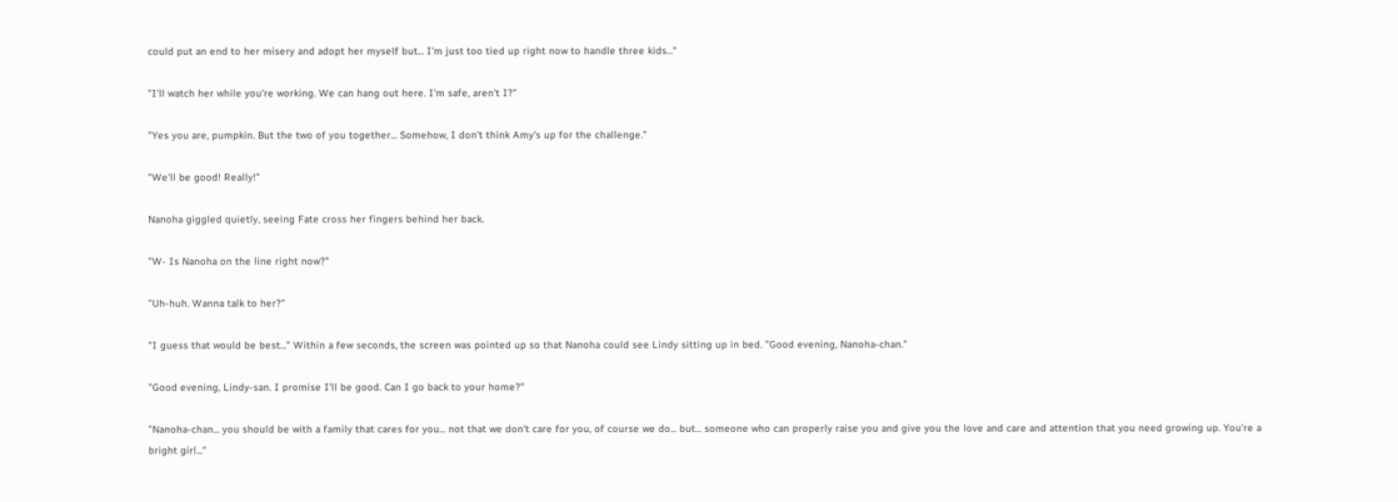could put an end to her misery and adopt her myself but... I'm just too tied up right now to handle three kids..."

"I'll watch her while you're working. We can hang out here. I'm safe, aren't I?"

"Yes you are, pumpkin. But the two of you together... Somehow, I don't think Amy's up for the challenge."

"We'll be good! Really!"

Nanoha giggled quietly, seeing Fate cross her fingers behind her back.

"W- Is Nanoha on the line right now?"

"Uh-huh. Wanna talk to her?"

"I guess that would be best..." Within a few seconds, the screen was pointed up so that Nanoha could see Lindy sitting up in bed. "Good evening, Nanoha-chan."

"Good evening, Lindy-san. I promise I'll be good. Can I go back to your home?"

"Nanoha-chan... you should be with a family that cares for you... not that we don't care for you, of course we do... but... someone who can properly raise you and give you the love and care and attention that you need growing up. You're a bright girl..."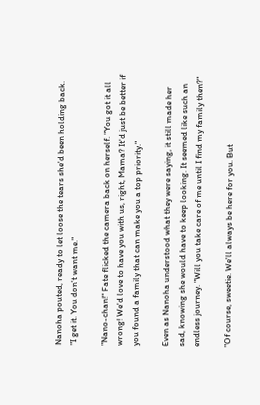Nanoha pouted, ready to let loose the tears she'd been holding back. "I get it. You don't want me."

"Nano-chan!" Fate flicked the camera back on herself. "You got it all wrong! We'd love to have you with us, right, Mama? It'd just be better if you found a family that can make you a top priority."

Even as Nanoha understood what they were saying, it still made her sad, knowing she would have to keep looking. It seemed like such an endless journey. "Will you take care of me until I find my family then?"

"Of course, sweetie. We'll always be here for you. But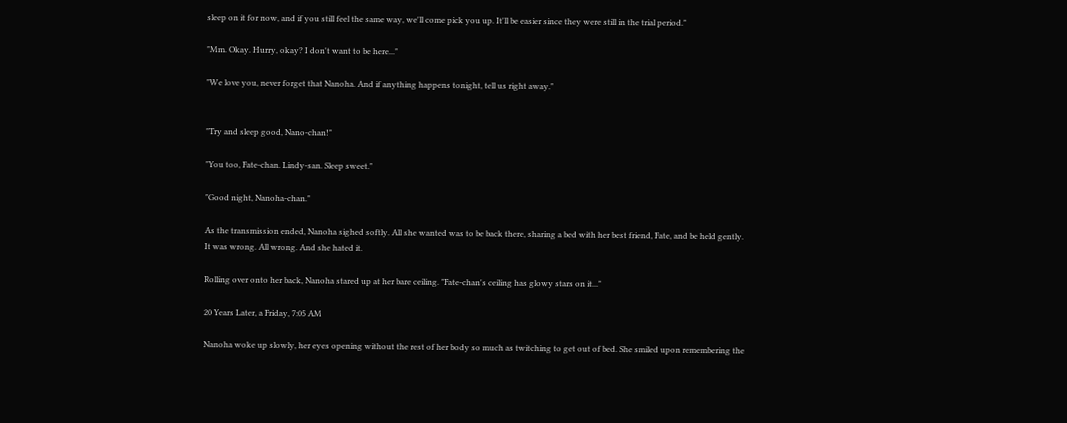sleep on it for now, and if you still feel the same way, we'll come pick you up. It'll be easier since they were still in the trial period."

"Mm. Okay. Hurry, okay? I don't want to be here..."

"We love you, never forget that Nanoha. And if anything happens tonight, tell us right away."


"Try and sleep good, Nano-chan!"

"You too, Fate-chan. Lindy-san. Sleep sweet."

"Good night, Nanoha-chan."

As the transmission ended, Nanoha sighed softly. All she wanted was to be back there, sharing a bed with her best friend, Fate, and be held gently. It was wrong. All wrong. And she hated it.

Rolling over onto her back, Nanoha stared up at her bare ceiling. "Fate-chan's ceiling has glowy stars on it..."

20 Years Later, a Friday, 7:05 AM

Nanoha woke up slowly, her eyes opening without the rest of her body so much as twitching to get out of bed. She smiled upon remembering the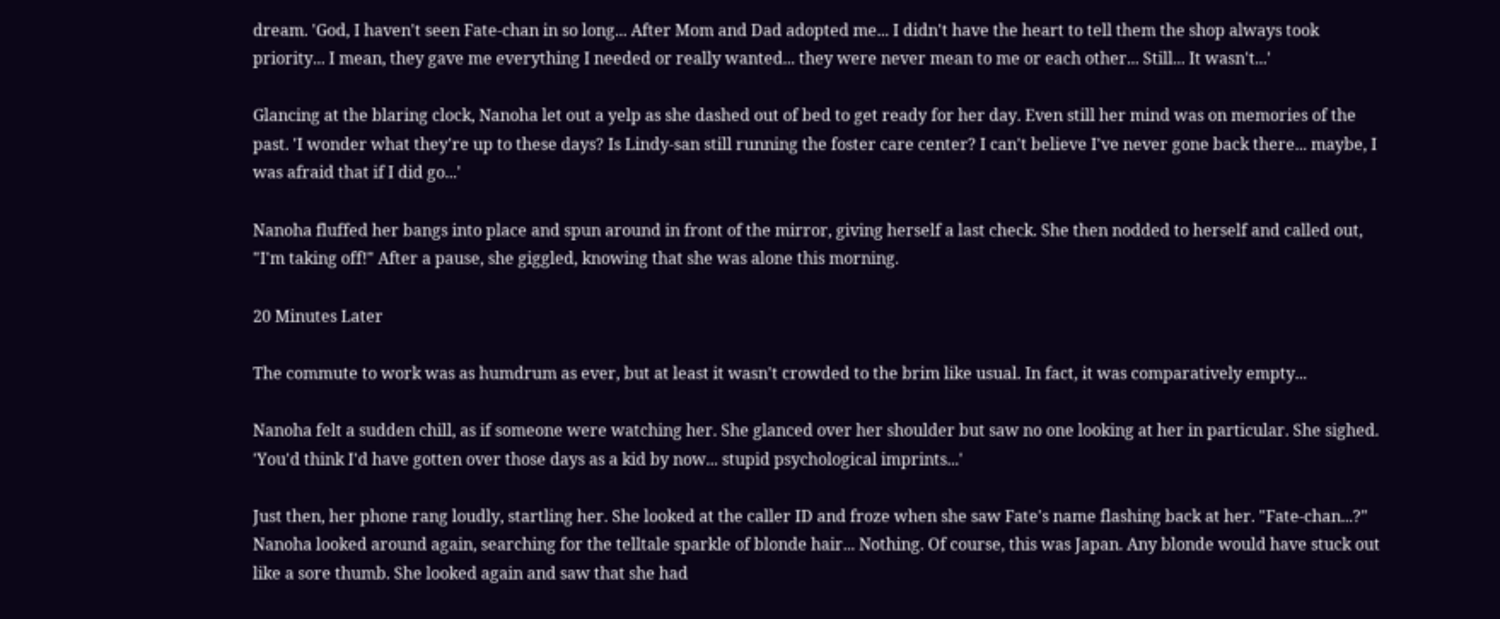dream. 'God, I haven't seen Fate-chan in so long... After Mom and Dad adopted me... I didn't have the heart to tell them the shop always took priority... I mean, they gave me everything I needed or really wanted... they were never mean to me or each other... Still... It wasn't...'

Glancing at the blaring clock, Nanoha let out a yelp as she dashed out of bed to get ready for her day. Even still her mind was on memories of the past. 'I wonder what they're up to these days? Is Lindy-san still running the foster care center? I can't believe I've never gone back there... maybe, I was afraid that if I did go...'

Nanoha fluffed her bangs into place and spun around in front of the mirror, giving herself a last check. She then nodded to herself and called out, "I'm taking off!" After a pause, she giggled, knowing that she was alone this morning.

20 Minutes Later

The commute to work was as humdrum as ever, but at least it wasn't crowded to the brim like usual. In fact, it was comparatively empty...

Nanoha felt a sudden chill, as if someone were watching her. She glanced over her shoulder but saw no one looking at her in particular. She sighed. 'You'd think I'd have gotten over those days as a kid by now... stupid psychological imprints...'

Just then, her phone rang loudly, startling her. She looked at the caller ID and froze when she saw Fate's name flashing back at her. "Fate-chan...?" Nanoha looked around again, searching for the telltale sparkle of blonde hair... Nothing. Of course, this was Japan. Any blonde would have stuck out like a sore thumb. She looked again and saw that she had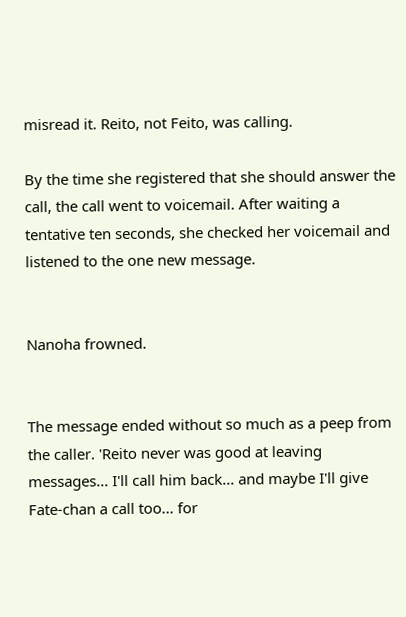misread it. Reito, not Feito, was calling.

By the time she registered that she should answer the call, the call went to voicemail. After waiting a tentative ten seconds, she checked her voicemail and listened to the one new message.


Nanoha frowned.


The message ended without so much as a peep from the caller. 'Reito never was good at leaving messages... I'll call him back... and maybe I'll give Fate-chan a call too... for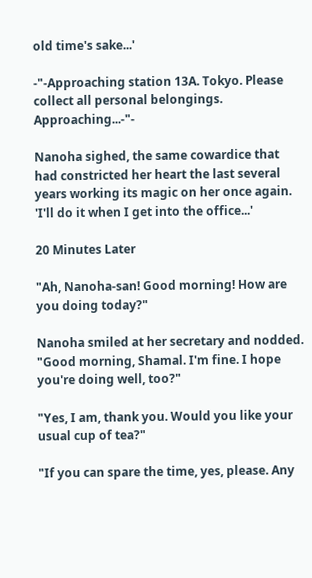old time's sake...'

-"-Approaching station 13A. Tokyo. Please collect all personal belongings. Approaching...-"-

Nanoha sighed, the same cowardice that had constricted her heart the last several years working its magic on her once again. 'I'll do it when I get into the office...'

20 Minutes Later

"Ah, Nanoha-san! Good morning! How are you doing today?"

Nanoha smiled at her secretary and nodded. "Good morning, Shamal. I'm fine. I hope you're doing well, too?"

"Yes, I am, thank you. Would you like your usual cup of tea?"

"If you can spare the time, yes, please. Any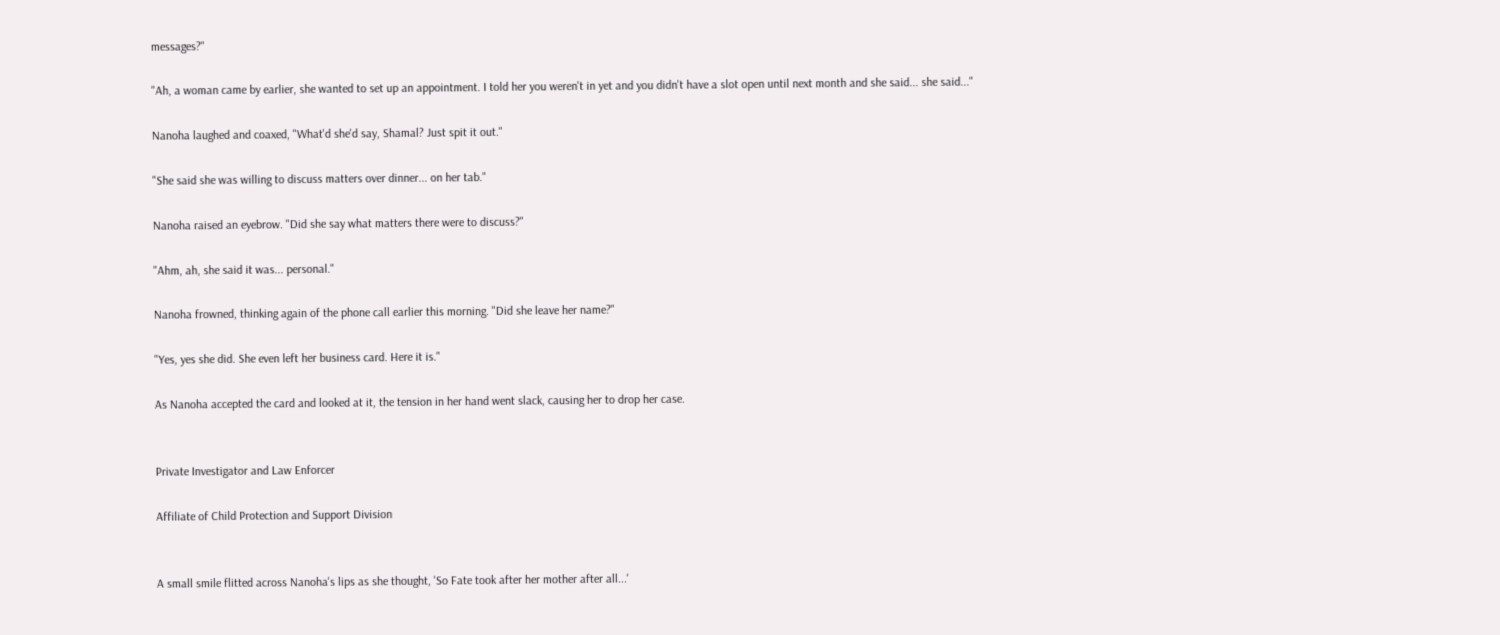messages?"

"Ah, a woman came by earlier, she wanted to set up an appointment. I told her you weren't in yet and you didn't have a slot open until next month and she said... she said..."

Nanoha laughed and coaxed, "What'd she'd say, Shamal? Just spit it out."

"She said she was willing to discuss matters over dinner... on her tab."

Nanoha raised an eyebrow. "Did she say what matters there were to discuss?"

"Ahm, ah, she said it was... personal."

Nanoha frowned, thinking again of the phone call earlier this morning. "Did she leave her name?"

"Yes, yes she did. She even left her business card. Here it is."

As Nanoha accepted the card and looked at it, the tension in her hand went slack, causing her to drop her case.


Private Investigator and Law Enforcer

Affiliate of Child Protection and Support Division


A small smile flitted across Nanoha's lips as she thought, 'So Fate took after her mother after all...'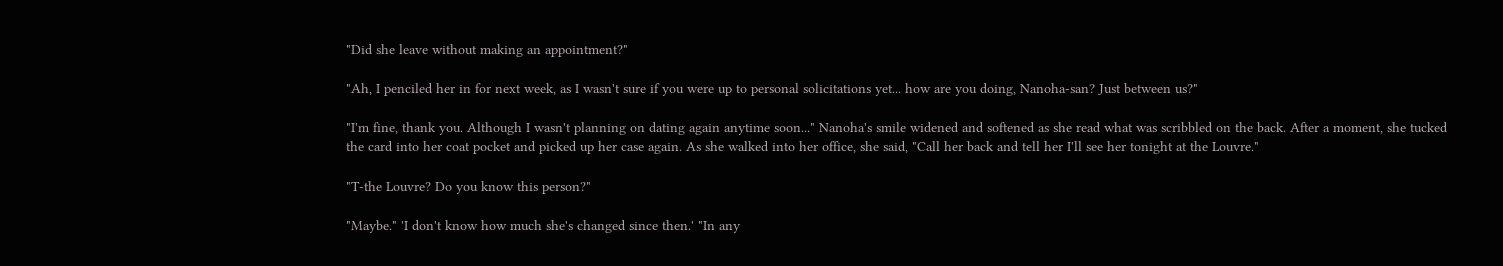"Did she leave without making an appointment?"

"Ah, I penciled her in for next week, as I wasn't sure if you were up to personal solicitations yet... how are you doing, Nanoha-san? Just between us?"

"I'm fine, thank you. Although I wasn't planning on dating again anytime soon..." Nanoha's smile widened and softened as she read what was scribbled on the back. After a moment, she tucked the card into her coat pocket and picked up her case again. As she walked into her office, she said, "Call her back and tell her I'll see her tonight at the Louvre."

"T-the Louvre? Do you know this person?"

"Maybe." 'I don't know how much she's changed since then.' "In any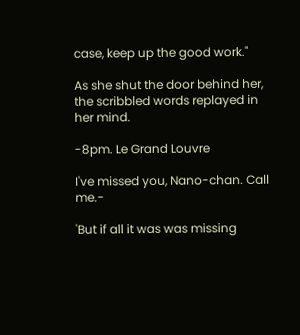case, keep up the good work."

As she shut the door behind her, the scribbled words replayed in her mind.

-8pm. Le Grand Louvre

I've missed you, Nano-chan. Call me.-

'But if all it was was missing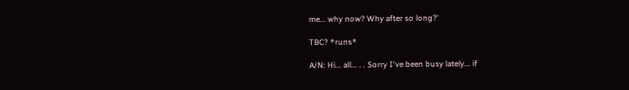me... why now? Why after so long?'

TBC? *runs*

A/N: Hi... all... . . Sorry I've been busy lately... if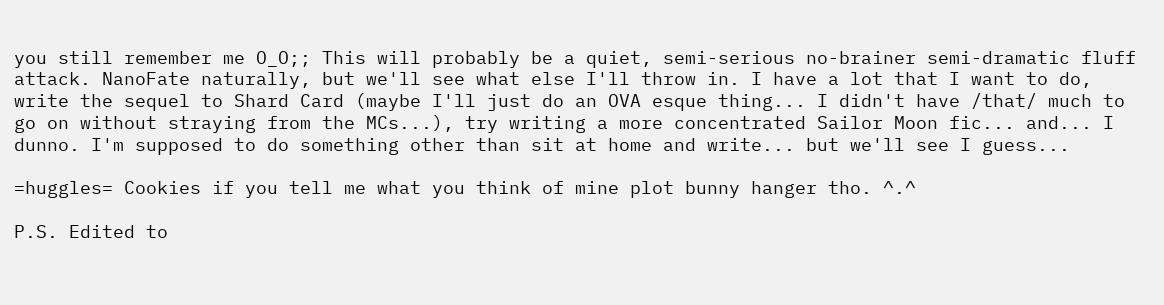you still remember me O_O;; This will probably be a quiet, semi-serious no-brainer semi-dramatic fluff attack. NanoFate naturally, but we'll see what else I'll throw in. I have a lot that I want to do, write the sequel to Shard Card (maybe I'll just do an OVA esque thing... I didn't have /that/ much to go on without straying from the MCs...), try writing a more concentrated Sailor Moon fic... and... I dunno. I'm supposed to do something other than sit at home and write... but we'll see I guess...

=huggles= Cookies if you tell me what you think of mine plot bunny hanger tho. ^.^

P.S. Edited to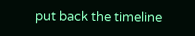put back the timeline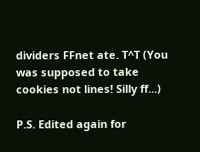dividers FFnet ate. T^T (You was supposed to take cookies not lines! Silly ff...)

P.S. Edited again for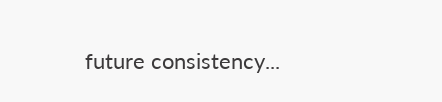future consistency...